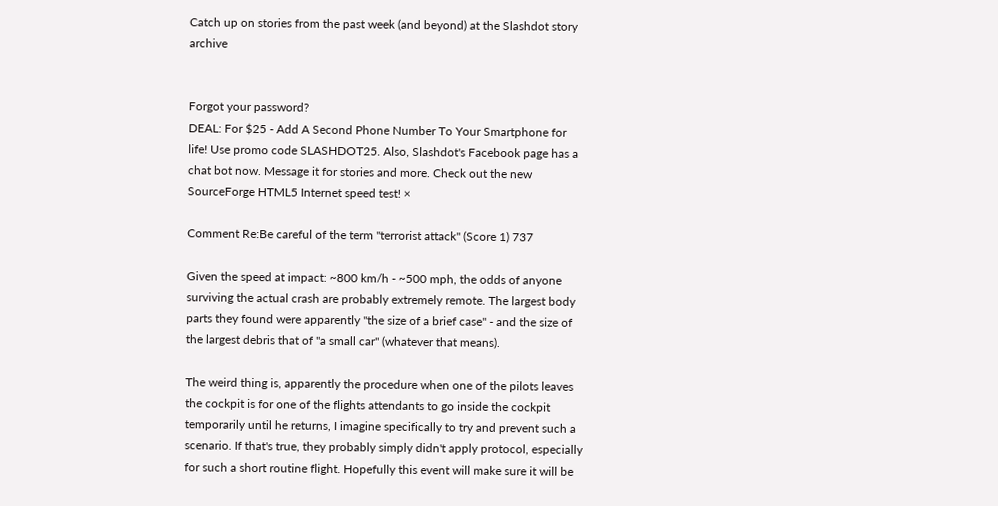Catch up on stories from the past week (and beyond) at the Slashdot story archive


Forgot your password?
DEAL: For $25 - Add A Second Phone Number To Your Smartphone for life! Use promo code SLASHDOT25. Also, Slashdot's Facebook page has a chat bot now. Message it for stories and more. Check out the new SourceForge HTML5 Internet speed test! ×

Comment Re:Be careful of the term "terrorist attack" (Score 1) 737

Given the speed at impact: ~800 km/h - ~500 mph, the odds of anyone surviving the actual crash are probably extremely remote. The largest body parts they found were apparently "the size of a brief case" - and the size of the largest debris that of "a small car" (whatever that means).

The weird thing is, apparently the procedure when one of the pilots leaves the cockpit is for one of the flights attendants to go inside the cockpit temporarily until he returns, I imagine specifically to try and prevent such a scenario. If that's true, they probably simply didn't apply protocol, especially for such a short routine flight. Hopefully this event will make sure it will be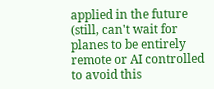applied in the future (still, can't wait for planes to be entirely remote or AI controlled to avoid this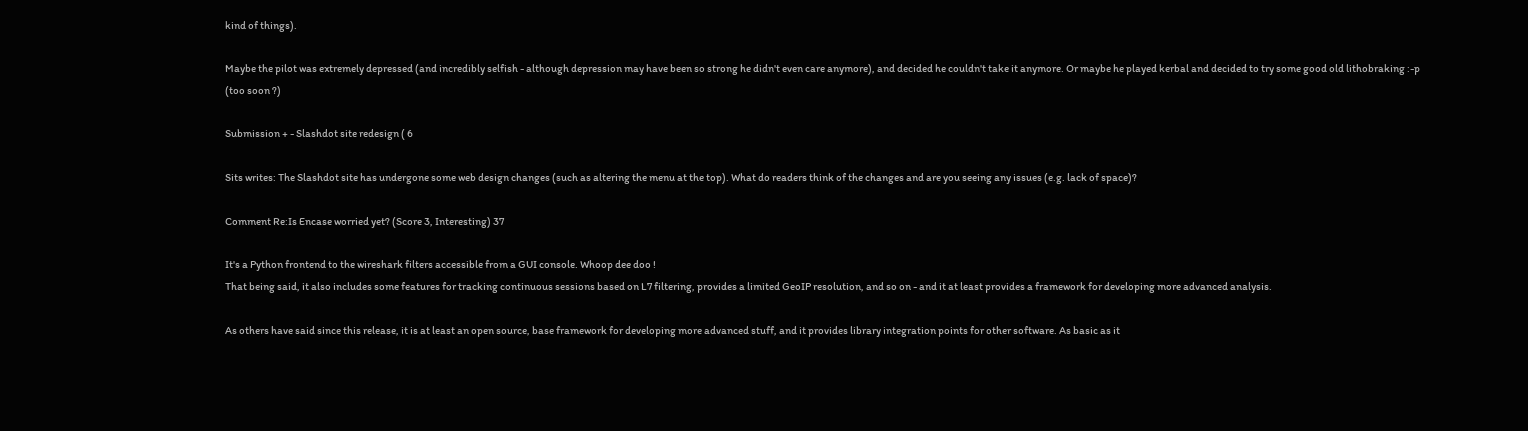kind of things).

Maybe the pilot was extremely depressed (and incredibly selfish - although depression may have been so strong he didn't even care anymore), and decided he couldn't take it anymore. Or maybe he played kerbal and decided to try some good old lithobraking :-p (too soon ?)

Submission + - Slashdot site redesign ( 6

Sits writes: The Slashdot site has undergone some web design changes (such as altering the menu at the top). What do readers think of the changes and are you seeing any issues (e.g. lack of space)?

Comment Re:Is Encase worried yet? (Score 3, Interesting) 37

It's a Python frontend to the wireshark filters accessible from a GUI console. Whoop dee doo !
That being said, it also includes some features for tracking continuous sessions based on L7 filtering, provides a limited GeoIP resolution, and so on - and it at least provides a framework for developing more advanced analysis.

As others have said since this release, it is at least an open source, base framework for developing more advanced stuff, and it provides library integration points for other software. As basic as it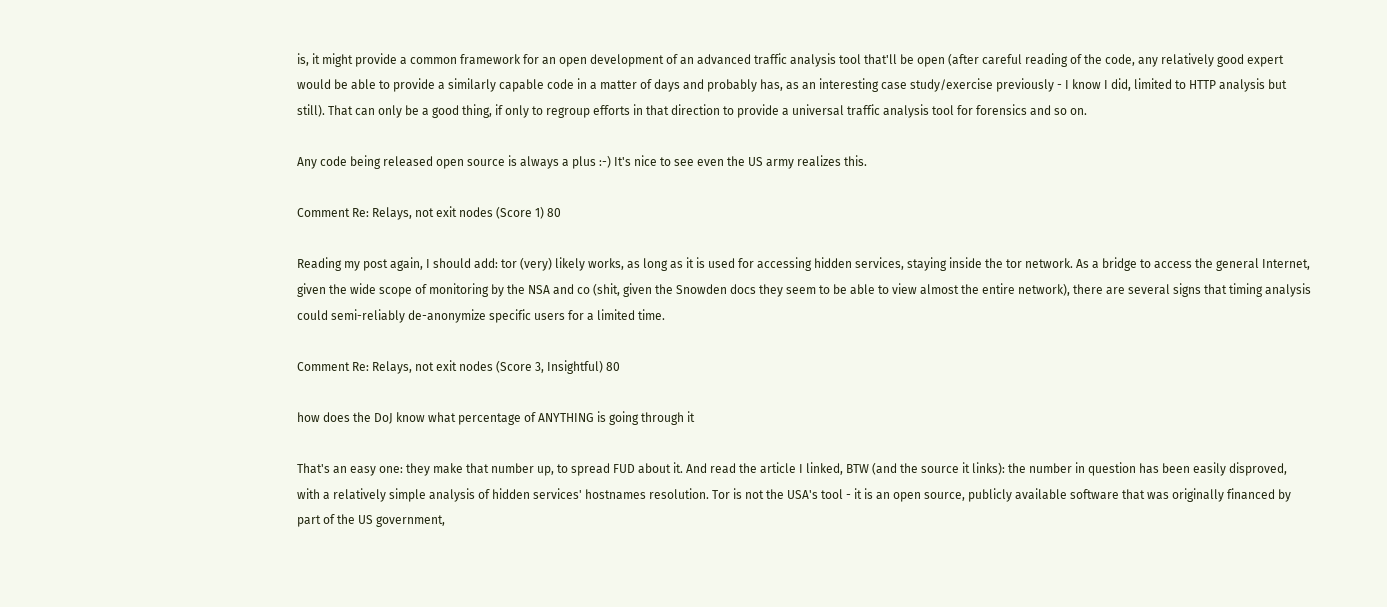is, it might provide a common framework for an open development of an advanced traffic analysis tool that'll be open (after careful reading of the code, any relatively good expert would be able to provide a similarly capable code in a matter of days and probably has, as an interesting case study/exercise previously - I know I did, limited to HTTP analysis but still). That can only be a good thing, if only to regroup efforts in that direction to provide a universal traffic analysis tool for forensics and so on.

Any code being released open source is always a plus :-) It's nice to see even the US army realizes this.

Comment Re: Relays, not exit nodes (Score 1) 80

Reading my post again, I should add: tor (very) likely works, as long as it is used for accessing hidden services, staying inside the tor network. As a bridge to access the general Internet, given the wide scope of monitoring by the NSA and co (shit, given the Snowden docs they seem to be able to view almost the entire network), there are several signs that timing analysis could semi-reliably de-anonymize specific users for a limited time.

Comment Re: Relays, not exit nodes (Score 3, Insightful) 80

how does the DoJ know what percentage of ANYTHING is going through it

That's an easy one: they make that number up, to spread FUD about it. And read the article I linked, BTW (and the source it links): the number in question has been easily disproved, with a relatively simple analysis of hidden services' hostnames resolution. Tor is not the USA's tool - it is an open source, publicly available software that was originally financed by part of the US government,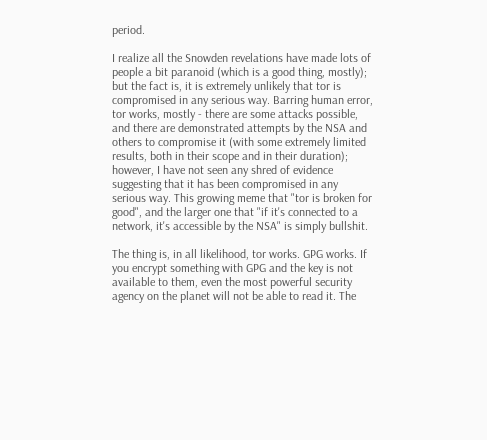period.

I realize all the Snowden revelations have made lots of people a bit paranoid (which is a good thing, mostly); but the fact is, it is extremely unlikely that tor is compromised in any serious way. Barring human error, tor works, mostly - there are some attacks possible, and there are demonstrated attempts by the NSA and others to compromise it (with some extremely limited results, both in their scope and in their duration); however, I have not seen any shred of evidence suggesting that it has been compromised in any serious way. This growing meme that "tor is broken for good", and the larger one that "if it's connected to a network, it's accessible by the NSA" is simply bullshit.

The thing is, in all likelihood, tor works. GPG works. If you encrypt something with GPG and the key is not available to them, even the most powerful security agency on the planet will not be able to read it. The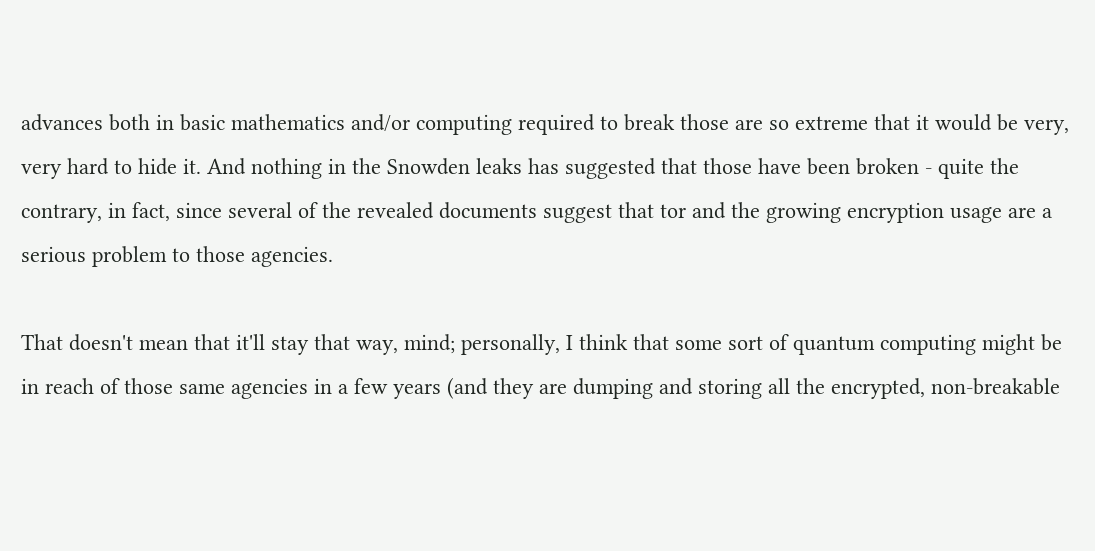advances both in basic mathematics and/or computing required to break those are so extreme that it would be very, very hard to hide it. And nothing in the Snowden leaks has suggested that those have been broken - quite the contrary, in fact, since several of the revealed documents suggest that tor and the growing encryption usage are a serious problem to those agencies.

That doesn't mean that it'll stay that way, mind; personally, I think that some sort of quantum computing might be in reach of those same agencies in a few years (and they are dumping and storing all the encrypted, non-breakable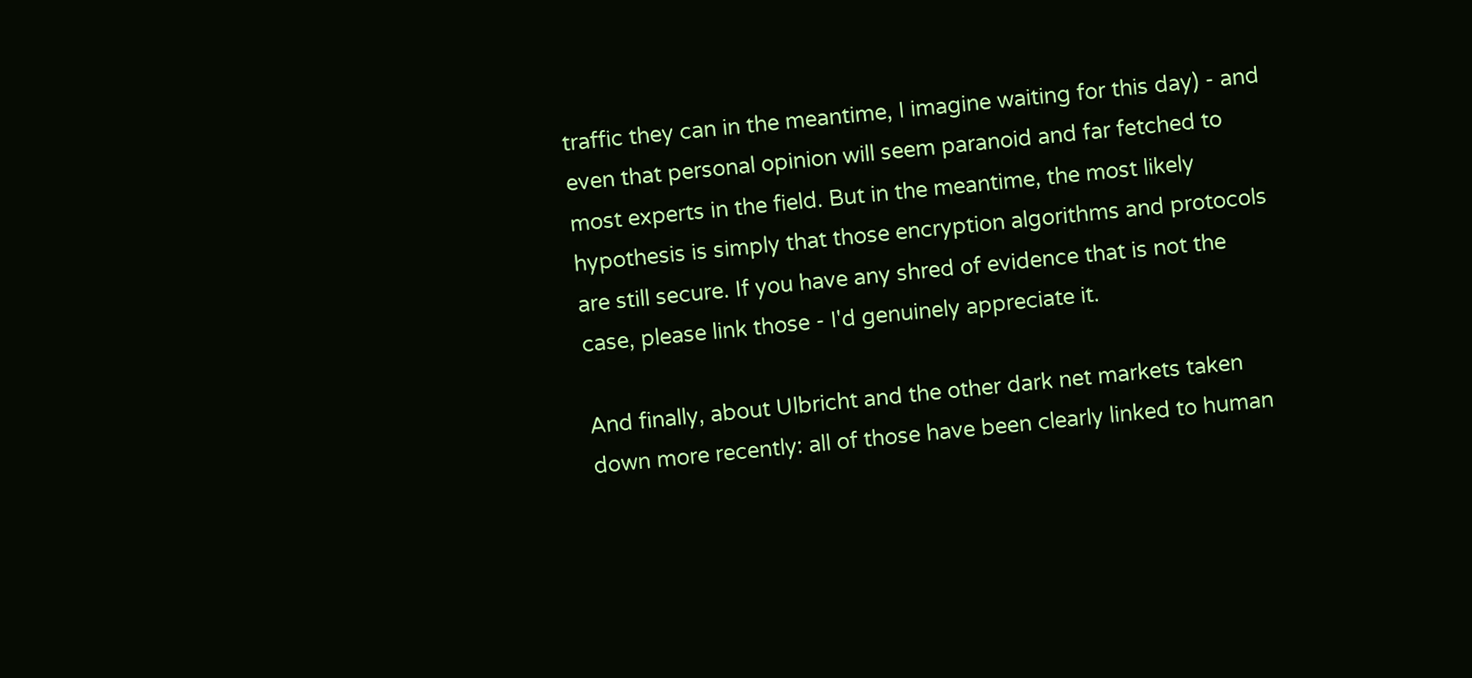traffic they can in the meantime, I imagine waiting for this day) - and even that personal opinion will seem paranoid and far fetched to most experts in the field. But in the meantime, the most likely hypothesis is simply that those encryption algorithms and protocols are still secure. If you have any shred of evidence that is not the case, please link those - I'd genuinely appreciate it.

And finally, about Ulbricht and the other dark net markets taken down more recently: all of those have been clearly linked to human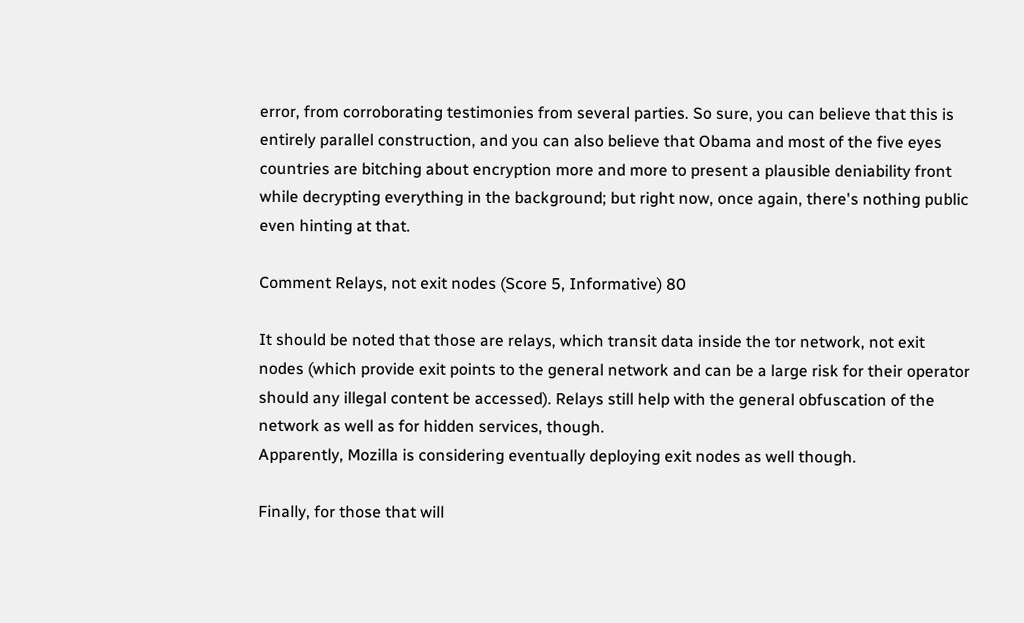error, from corroborating testimonies from several parties. So sure, you can believe that this is entirely parallel construction, and you can also believe that Obama and most of the five eyes countries are bitching about encryption more and more to present a plausible deniability front while decrypting everything in the background; but right now, once again, there's nothing public even hinting at that.

Comment Relays, not exit nodes (Score 5, Informative) 80

It should be noted that those are relays, which transit data inside the tor network, not exit nodes (which provide exit points to the general network and can be a large risk for their operator should any illegal content be accessed). Relays still help with the general obfuscation of the network as well as for hidden services, though.
Apparently, Mozilla is considering eventually deploying exit nodes as well though.

Finally, for those that will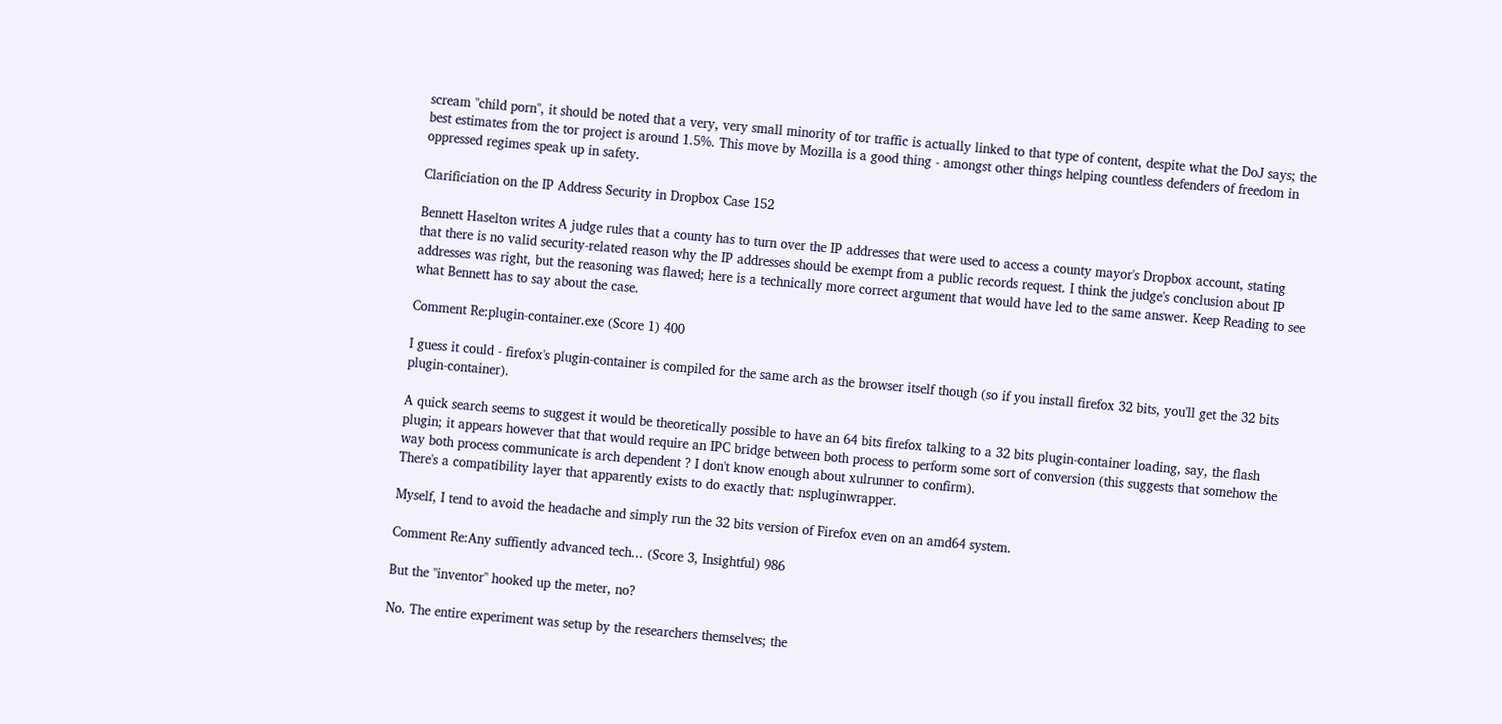scream "child porn", it should be noted that a very, very small minority of tor traffic is actually linked to that type of content, despite what the DoJ says; the best estimates from the tor project is around 1.5%. This move by Mozilla is a good thing - amongst other things helping countless defenders of freedom in oppressed regimes speak up in safety.

Clarificiation on the IP Address Security in Dropbox Case 152

Bennett Haselton writes A judge rules that a county has to turn over the IP addresses that were used to access a county mayor's Dropbox account, stating that there is no valid security-related reason why the IP addresses should be exempt from a public records request. I think the judge's conclusion about IP addresses was right, but the reasoning was flawed; here is a technically more correct argument that would have led to the same answer. Keep Reading to see what Bennett has to say about the case.

Comment Re:plugin-container.exe (Score 1) 400

I guess it could - firefox's plugin-container is compiled for the same arch as the browser itself though (so if you install firefox 32 bits, you'll get the 32 bits plugin-container).

A quick search seems to suggest it would be theoretically possible to have an 64 bits firefox talking to a 32 bits plugin-container loading, say, the flash plugin; it appears however that that would require an IPC bridge between both process to perform some sort of conversion (this suggests that somehow the way both process communicate is arch dependent ? I don't know enough about xulrunner to confirm).
There's a compatibility layer that apparently exists to do exactly that: nspluginwrapper.

Myself, I tend to avoid the headache and simply run the 32 bits version of Firefox even on an amd64 system.

Comment Re:Any suffiently advanced tech... (Score 3, Insightful) 986

But the "inventor" hooked up the meter, no?

No. The entire experiment was setup by the researchers themselves; the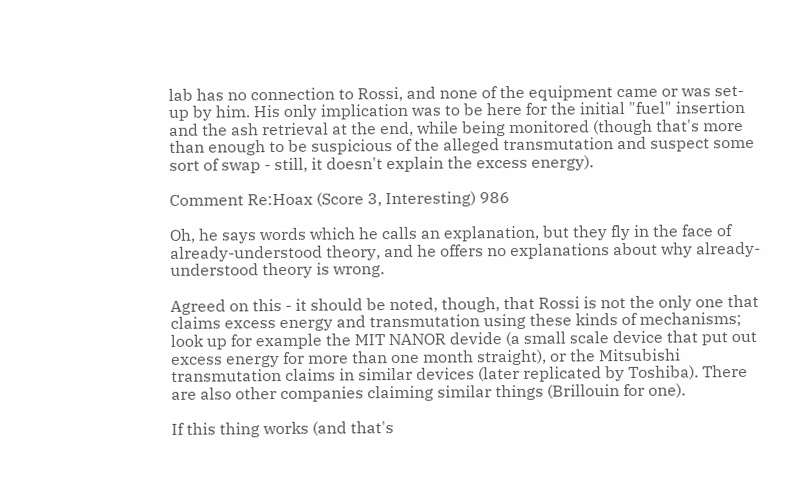lab has no connection to Rossi, and none of the equipment came or was set-up by him. His only implication was to be here for the initial "fuel" insertion and the ash retrieval at the end, while being monitored (though that's more than enough to be suspicious of the alleged transmutation and suspect some sort of swap - still, it doesn't explain the excess energy).

Comment Re:Hoax (Score 3, Interesting) 986

Oh, he says words which he calls an explanation, but they fly in the face of already-understood theory, and he offers no explanations about why already-understood theory is wrong.

Agreed on this - it should be noted, though, that Rossi is not the only one that claims excess energy and transmutation using these kinds of mechanisms; look up for example the MIT NANOR devide (a small scale device that put out excess energy for more than one month straight), or the Mitsubishi transmutation claims in similar devices (later replicated by Toshiba). There are also other companies claiming similar things (Brillouin for one).

If this thing works (and that's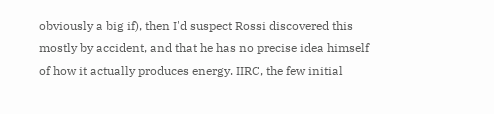obviously a big if), then I'd suspect Rossi discovered this mostly by accident, and that he has no precise idea himself of how it actually produces energy. IIRC, the few initial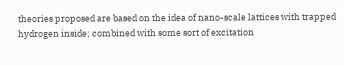theories proposed are based on the idea of nano-scale lattices with trapped hydrogen inside; combined with some sort of excitation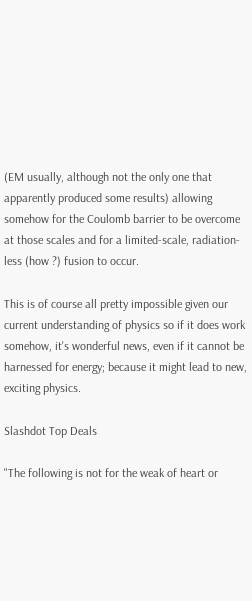(EM usually, although not the only one that apparently produced some results) allowing somehow for the Coulomb barrier to be overcome at those scales and for a limited-scale, radiation-less (how ?) fusion to occur.

This is of course all pretty impossible given our current understanding of physics so if it does work somehow, it's wonderful news, even if it cannot be harnessed for energy; because it might lead to new, exciting physics.

Slashdot Top Deals

"The following is not for the weak of heart or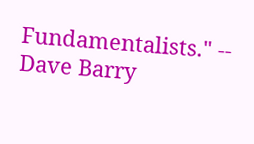Fundamentalists." -- Dave Barry